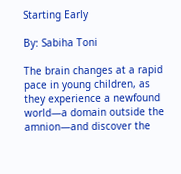Starting Early

By: Sabiha Toni

The brain changes at a rapid pace in young children, as they experience a newfound world—a domain outside the amnion—and discover the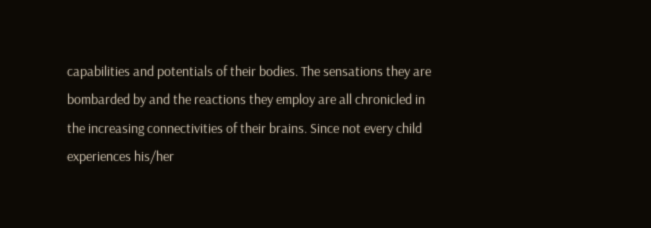capabilities and potentials of their bodies. The sensations they are bombarded by and the reactions they employ are all chronicled in the increasing connectivities of their brains. Since not every child experiences his/her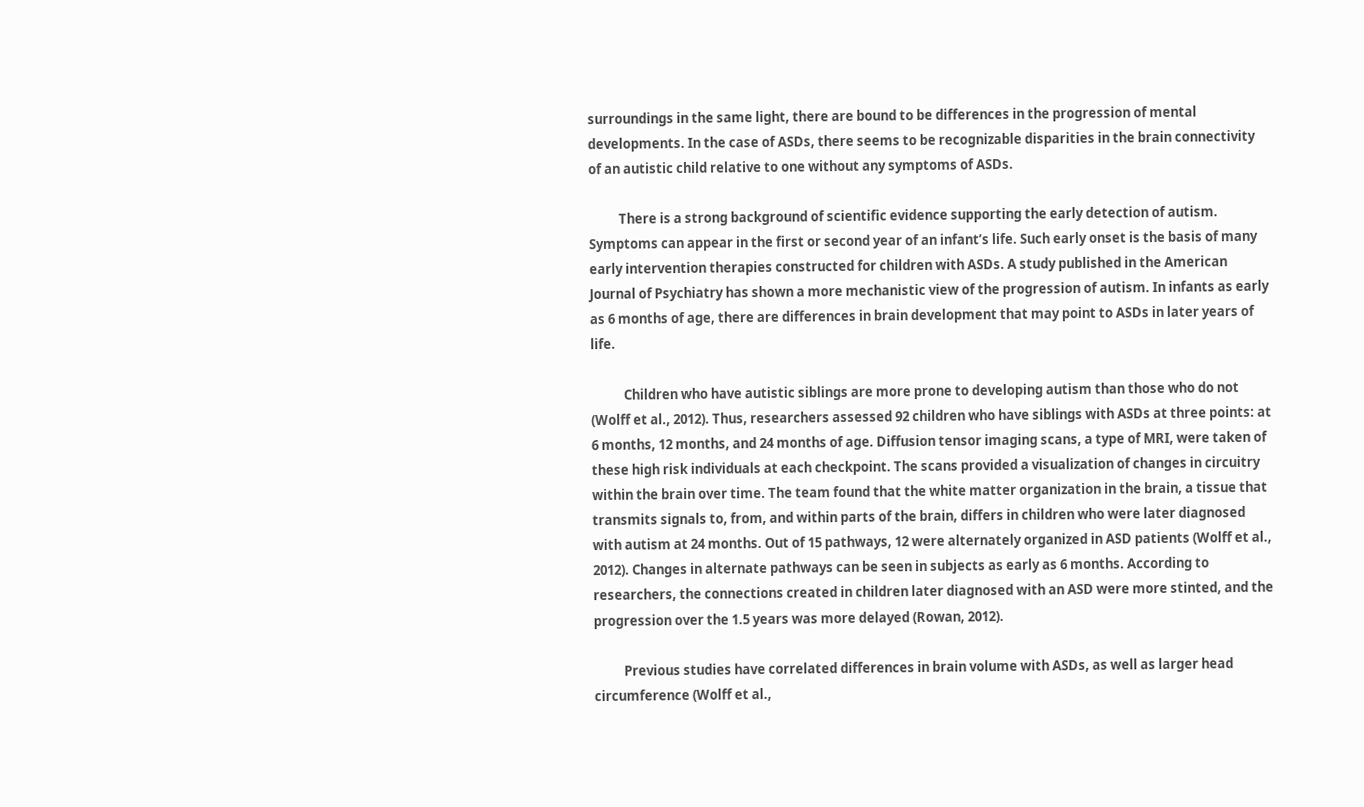surroundings in the same light, there are bound to be differences in the progression of mental developments. In the case of ASDs, there seems to be recognizable disparities in the brain connectivity of an autistic child relative to one without any symptoms of ASDs.

          There is a strong background of scientific evidence supporting the early detection of autism. Symptoms can appear in the first or second year of an infant’s life. Such early onset is the basis of many early intervention therapies constructed for children with ASDs. A study published in the American Journal of Psychiatry has shown a more mechanistic view of the progression of autism. In infants as early as 6 months of age, there are differences in brain development that may point to ASDs in later years of life.

           Children who have autistic siblings are more prone to developing autism than those who do not (Wolff et al., 2012). Thus, researchers assessed 92 children who have siblings with ASDs at three points: at 6 months, 12 months, and 24 months of age. Diffusion tensor imaging scans, a type of MRI, were taken of these high risk individuals at each checkpoint. The scans provided a visualization of changes in circuitry within the brain over time. The team found that the white matter organization in the brain, a tissue that transmits signals to, from, and within parts of the brain, differs in children who were later diagnosed with autism at 24 months. Out of 15 pathways, 12 were alternately organized in ASD patients (Wolff et al., 2012). Changes in alternate pathways can be seen in subjects as early as 6 months. According to researchers, the connections created in children later diagnosed with an ASD were more stinted, and the progression over the 1.5 years was more delayed (Rowan, 2012).

          Previous studies have correlated differences in brain volume with ASDs, as well as larger head circumference (Wolff et al.,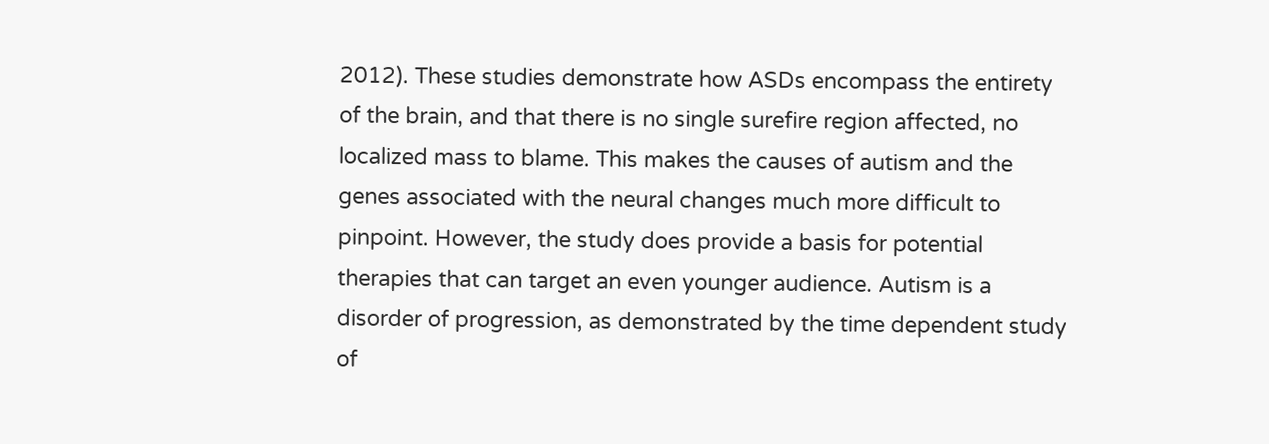2012). These studies demonstrate how ASDs encompass the entirety of the brain, and that there is no single surefire region affected, no localized mass to blame. This makes the causes of autism and the genes associated with the neural changes much more difficult to pinpoint. However, the study does provide a basis for potential therapies that can target an even younger audience. Autism is a disorder of progression, as demonstrated by the time dependent study of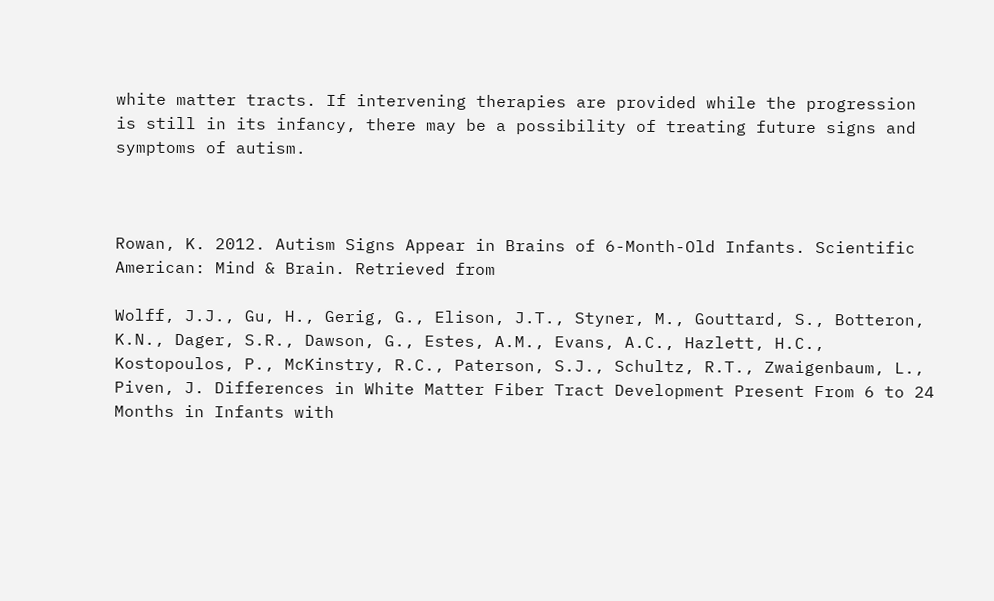white matter tracts. If intervening therapies are provided while the progression is still in its infancy, there may be a possibility of treating future signs and symptoms of autism.



Rowan, K. 2012. Autism Signs Appear in Brains of 6-Month-Old Infants. Scientific American: Mind & Brain. Retrieved from

Wolff, J.J., Gu, H., Gerig, G., Elison, J.T., Styner, M., Gouttard, S., Botteron, K.N., Dager, S.R., Dawson, G., Estes, A.M., Evans, A.C., Hazlett, H.C., Kostopoulos, P., McKinstry, R.C., Paterson, S.J., Schultz, R.T., Zwaigenbaum, L., Piven, J. Differences in White Matter Fiber Tract Development Present From 6 to 24 Months in Infants with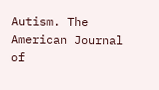Autism. The American Journal of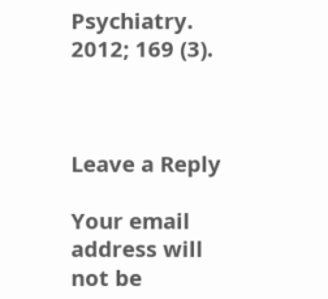Psychiatry. 2012; 169 (3).



Leave a Reply

Your email address will not be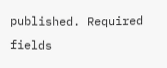published. Required fields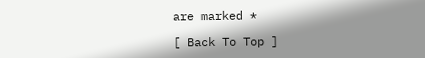are marked *

[ Back To Top ]